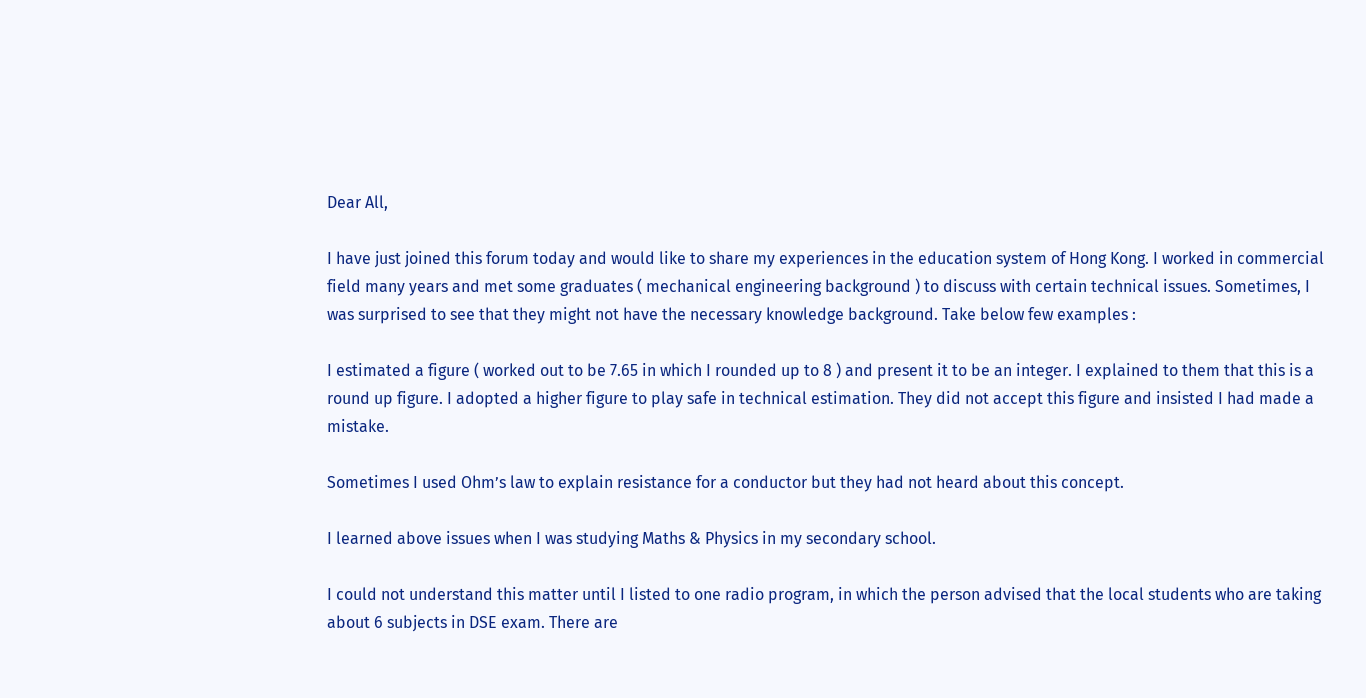Dear All,

I have just joined this forum today and would like to share my experiences in the education system of Hong Kong. I worked in commercial field many years and met some graduates ( mechanical engineering background ) to discuss with certain technical issues. Sometimes, I was surprised to see that they might not have the necessary knowledge background. Take below few examples :

I estimated a figure ( worked out to be 7.65 in which I rounded up to 8 ) and present it to be an integer. I explained to them that this is a round up figure. I adopted a higher figure to play safe in technical estimation. They did not accept this figure and insisted I had made a mistake.

Sometimes I used Ohm’s law to explain resistance for a conductor but they had not heard about this concept.

I learned above issues when I was studying Maths & Physics in my secondary school.

I could not understand this matter until I listed to one radio program, in which the person advised that the local students who are taking about 6 subjects in DSE exam. There are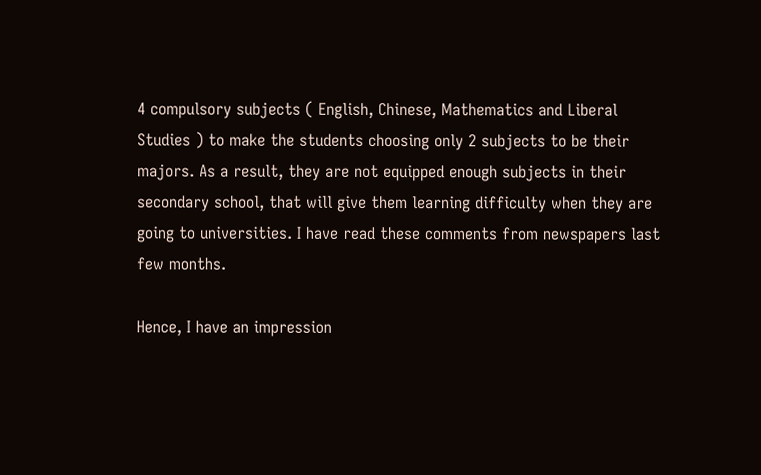4 compulsory subjects ( English, Chinese, Mathematics and Liberal Studies ) to make the students choosing only 2 subjects to be their majors. As a result, they are not equipped enough subjects in their secondary school, that will give them learning difficulty when they are going to universities. I have read these comments from newspapers last few months.

Hence, I have an impression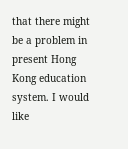that there might be a problem in present Hong Kong education system. I would like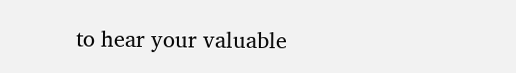to hear your valuable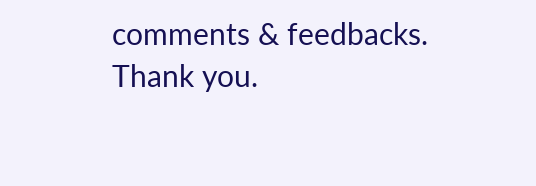comments & feedbacks. Thank you.